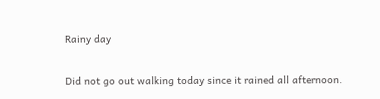Rainy day

Did not go out walking today since it rained all afternoon.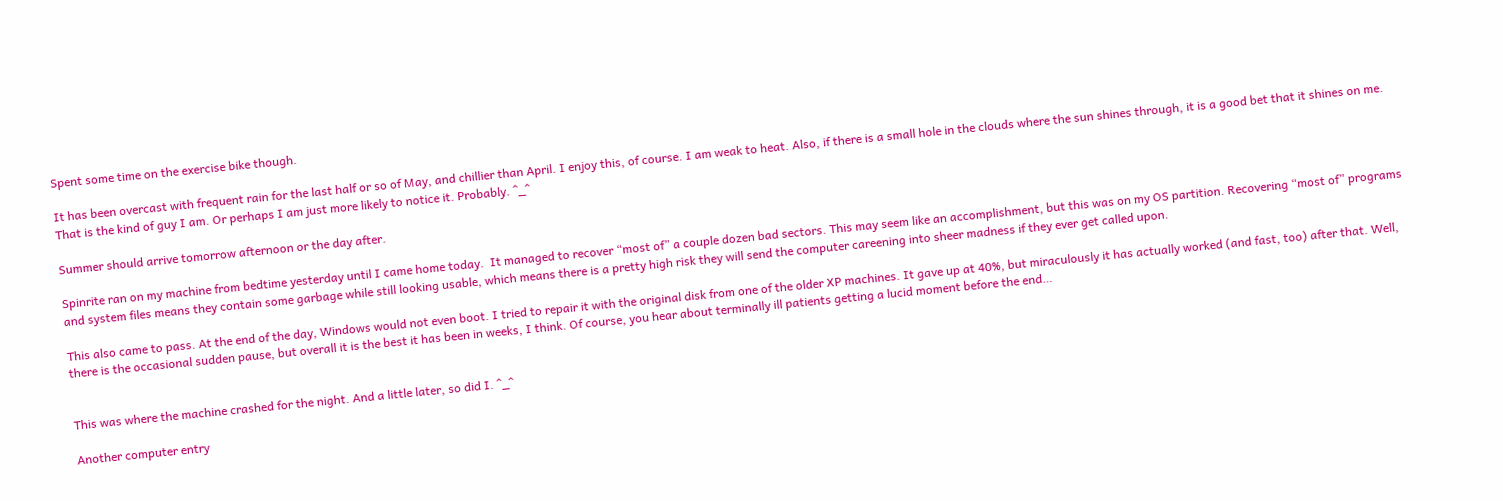Spent some time on the exercise bike though.

It has been overcast with frequent rain for the last half or so of May, and chillier than April. I enjoy this, of course. I am weak to heat. Also, if there is a small hole in the clouds where the sun shines through, it is a good bet that it shines on me. That is the kind of guy I am. Or perhaps I am just more likely to notice it. Probably. ^_^

Summer should arrive tomorrow afternoon or the day after.

Spinrite ran on my machine from bedtime yesterday until I came home today.  It managed to recover “most of” a couple dozen bad sectors. This may seem like an accomplishment, but this was on my OS partition. Recovering “most of” programs and system files means they contain some garbage while still looking usable, which means there is a pretty high risk they will send the computer careening into sheer madness if they ever get called upon.

This also came to pass. At the end of the day, Windows would not even boot. I tried to repair it with the original disk from one of the older XP machines. It gave up at 40%, but miraculously it has actually worked (and fast, too) after that. Well, there is the occasional sudden pause, but overall it is the best it has been in weeks, I think. Of course, you hear about terminally ill patients getting a lucid moment before the end…


This was where the machine crashed for the night. And a little later, so did I. ^_^

Another computer entry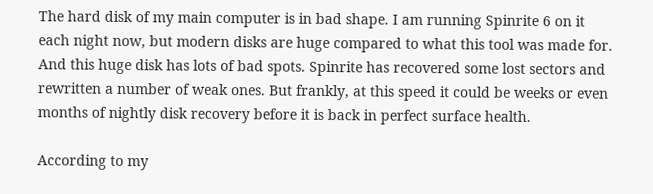The hard disk of my main computer is in bad shape. I am running Spinrite 6 on it each night now, but modern disks are huge compared to what this tool was made for. And this huge disk has lots of bad spots. Spinrite has recovered some lost sectors and rewritten a number of weak ones. But frankly, at this speed it could be weeks or even months of nightly disk recovery before it is back in perfect surface health.

According to my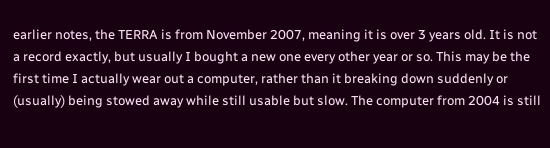earlier notes, the TERRA is from November 2007, meaning it is over 3 years old. It is not a record exactly, but usually I bought a new one every other year or so. This may be the first time I actually wear out a computer, rather than it breaking down suddenly or (usually) being stowed away while still usable but slow. The computer from 2004 is still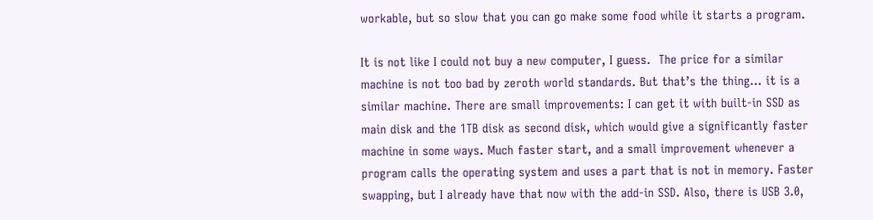workable, but so slow that you can go make some food while it starts a program.

It is not like I could not buy a new computer, I guess.  The price for a similar machine is not too bad by zeroth world standards. But that’s the thing… it is a similar machine. There are small improvements: I can get it with built-in SSD as main disk and the 1TB disk as second disk, which would give a significantly faster machine in some ways. Much faster start, and a small improvement whenever a program calls the operating system and uses a part that is not in memory. Faster swapping, but I already have that now with the add-in SSD. Also, there is USB 3.0,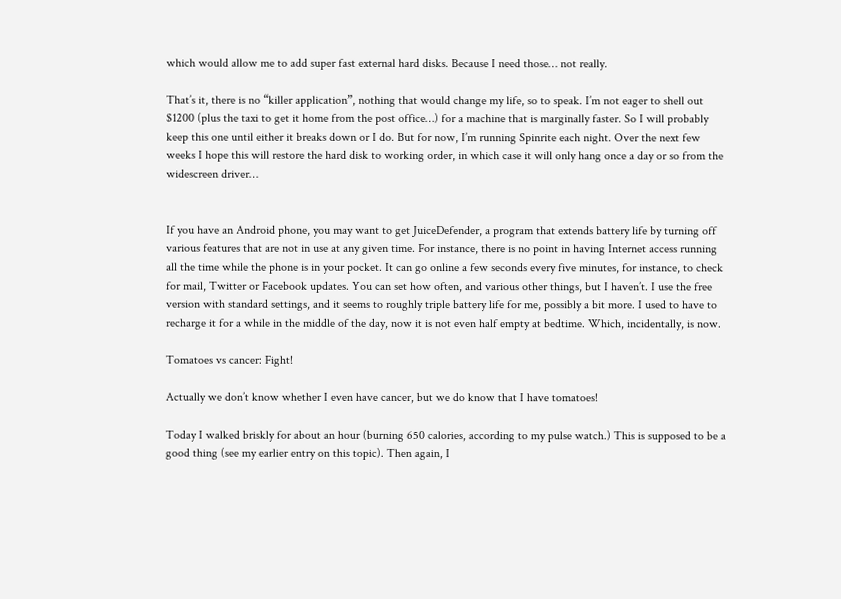which would allow me to add super fast external hard disks. Because I need those… not really.

That’s it, there is no “killer application”, nothing that would change my life, so to speak. I’m not eager to shell out $1200 (plus the taxi to get it home from the post office…) for a machine that is marginally faster. So I will probably keep this one until either it breaks down or I do. But for now, I’m running Spinrite each night. Over the next few weeks I hope this will restore the hard disk to working order, in which case it will only hang once a day or so from the widescreen driver…


If you have an Android phone, you may want to get JuiceDefender, a program that extends battery life by turning off various features that are not in use at any given time. For instance, there is no point in having Internet access running all the time while the phone is in your pocket. It can go online a few seconds every five minutes, for instance, to check for mail, Twitter or Facebook updates. You can set how often, and various other things, but I haven’t. I use the free version with standard settings, and it seems to roughly triple battery life for me, possibly a bit more. I used to have to recharge it for a while in the middle of the day, now it is not even half empty at bedtime. Which, incidentally, is now.

Tomatoes vs cancer: Fight!

Actually we don’t know whether I even have cancer, but we do know that I have tomatoes!

Today I walked briskly for about an hour (burning 650 calories, according to my pulse watch.) This is supposed to be a good thing (see my earlier entry on this topic). Then again, I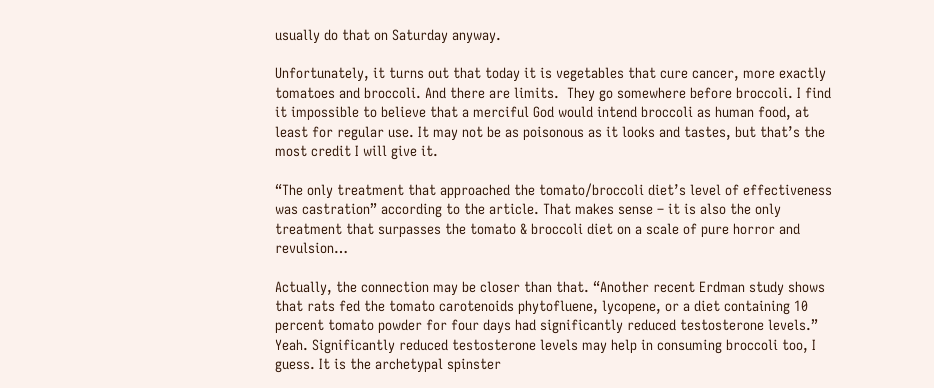usually do that on Saturday anyway.

Unfortunately, it turns out that today it is vegetables that cure cancer, more exactly tomatoes and broccoli. And there are limits.  They go somewhere before broccoli. I find it impossible to believe that a merciful God would intend broccoli as human food, at least for regular use. It may not be as poisonous as it looks and tastes, but that’s the most credit I will give it.

“The only treatment that approached the tomato/broccoli diet’s level of effectiveness was castration” according to the article. That makes sense – it is also the only treatment that surpasses the tomato & broccoli diet on a scale of pure horror and revulsion…

Actually, the connection may be closer than that. “Another recent Erdman study shows that rats fed the tomato carotenoids phytofluene, lycopene, or a diet containing 10 percent tomato powder for four days had significantly reduced testosterone levels.” Yeah. Significantly reduced testosterone levels may help in consuming broccoli too, I guess. It is the archetypal spinster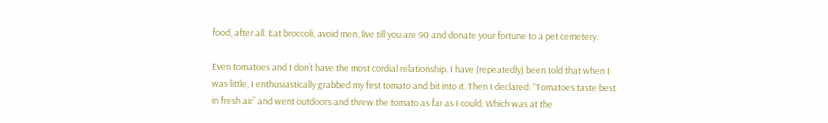food, after all. Eat broccoli, avoid men, live till you are 90 and donate your fortune to a pet cemetery.

Even tomatoes and I don’t have the most cordial relationship. I have (repeatedly) been told that when I was little, I enthusiastically grabbed my first tomato and bit into it. Then I declared: “Tomatoes taste best in fresh air” and went outdoors and threw the tomato as far as I could. Which was at the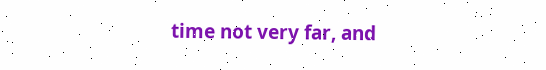time not very far, and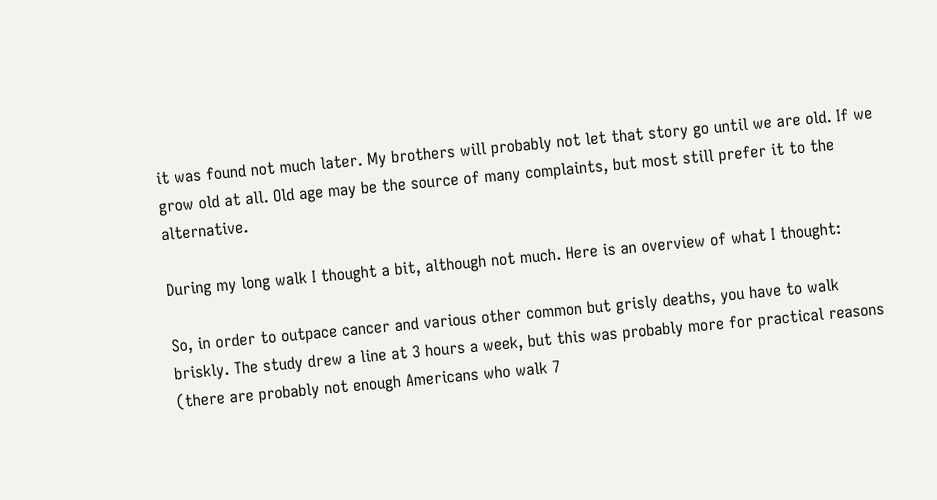it was found not much later. My brothers will probably not let that story go until we are old. If we grow old at all. Old age may be the source of many complaints, but most still prefer it to the alternative.

During my long walk I thought a bit, although not much. Here is an overview of what I thought:

So, in order to outpace cancer and various other common but grisly deaths, you have to walk briskly. The study drew a line at 3 hours a week, but this was probably more for practical reasons (there are probably not enough Americans who walk 7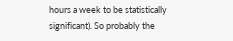hours a week to be statistically significant). So probably the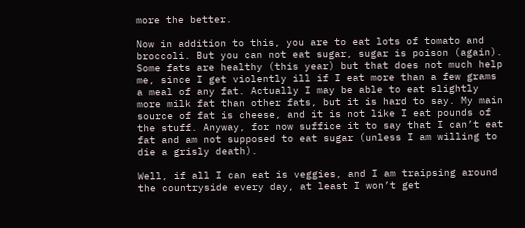more the better.

Now in addition to this, you are to eat lots of tomato and broccoli. But you can not eat sugar, sugar is poison (again).  Some fats are healthy (this year) but that does not much help me, since I get violently ill if I eat more than a few grams a meal of any fat. Actually I may be able to eat slightly more milk fat than other fats, but it is hard to say. My main source of fat is cheese, and it is not like I eat pounds of the stuff. Anyway, for now suffice it to say that I can’t eat fat and am not supposed to eat sugar (unless I am willing to die a grisly death).

Well, if all I can eat is veggies, and I am traipsing around the countryside every day, at least I won’t get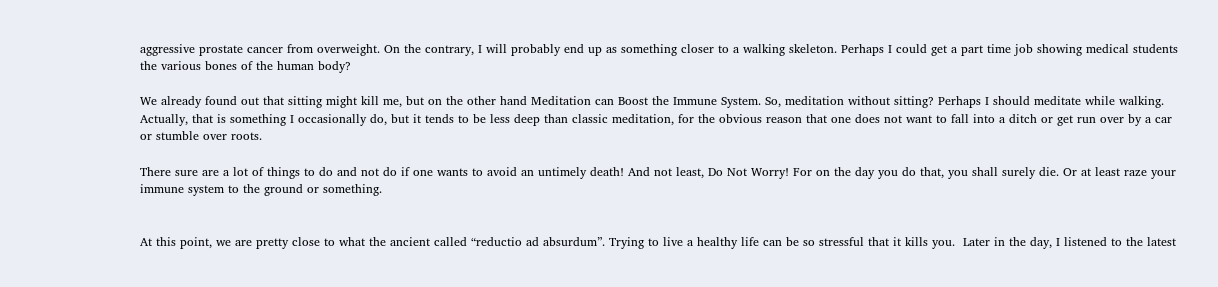aggressive prostate cancer from overweight. On the contrary, I will probably end up as something closer to a walking skeleton. Perhaps I could get a part time job showing medical students the various bones of the human body?

We already found out that sitting might kill me, but on the other hand Meditation can Boost the Immune System. So, meditation without sitting? Perhaps I should meditate while walking. Actually, that is something I occasionally do, but it tends to be less deep than classic meditation, for the obvious reason that one does not want to fall into a ditch or get run over by a car or stumble over roots.

There sure are a lot of things to do and not do if one wants to avoid an untimely death! And not least, Do Not Worry! For on the day you do that, you shall surely die. Or at least raze your immune system to the ground or something.


At this point, we are pretty close to what the ancient called “reductio ad absurdum”. Trying to live a healthy life can be so stressful that it kills you.  Later in the day, I listened to the latest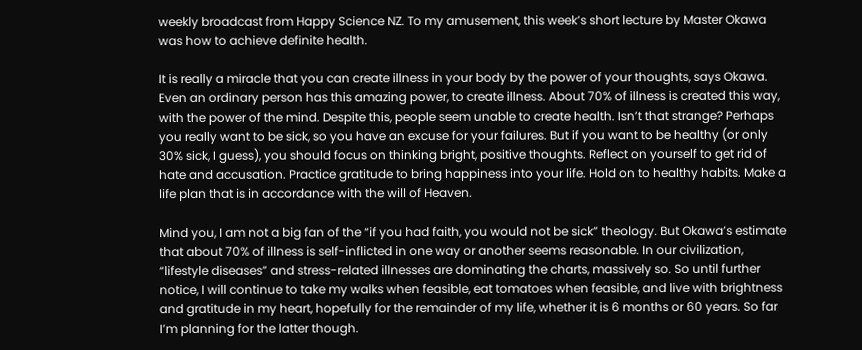weekly broadcast from Happy Science NZ. To my amusement, this week’s short lecture by Master Okawa was how to achieve definite health.

It is really a miracle that you can create illness in your body by the power of your thoughts, says Okawa. Even an ordinary person has this amazing power, to create illness. About 70% of illness is created this way, with the power of the mind. Despite this, people seem unable to create health. Isn’t that strange? Perhaps you really want to be sick, so you have an excuse for your failures. But if you want to be healthy (or only 30% sick, I guess), you should focus on thinking bright, positive thoughts. Reflect on yourself to get rid of hate and accusation. Practice gratitude to bring happiness into your life. Hold on to healthy habits. Make a life plan that is in accordance with the will of Heaven.

Mind you, I am not a big fan of the “if you had faith, you would not be sick” theology. But Okawa’s estimate that about 70% of illness is self-inflicted in one way or another seems reasonable. In our civilization, “lifestyle diseases” and stress-related illnesses are dominating the charts, massively so. So until further notice, I will continue to take my walks when feasible, eat tomatoes when feasible, and live with brightness and gratitude in my heart, hopefully for the remainder of my life, whether it is 6 months or 60 years. So far I’m planning for the latter though.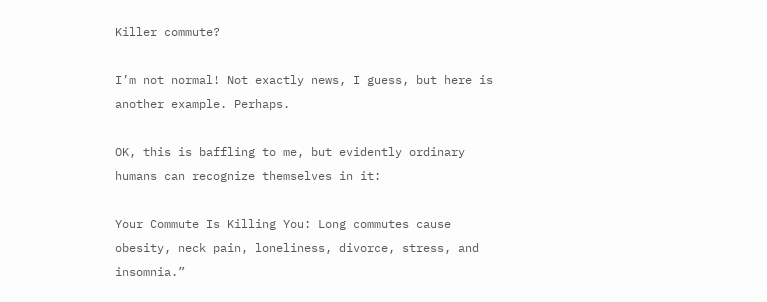Killer commute?

I’m not normal! Not exactly news, I guess, but here is another example. Perhaps.

OK, this is baffling to me, but evidently ordinary humans can recognize themselves in it:

Your Commute Is Killing You: Long commutes cause obesity, neck pain, loneliness, divorce, stress, and insomnia.”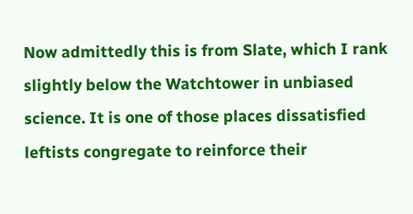Now admittedly this is from Slate, which I rank slightly below the Watchtower in unbiased science. It is one of those places dissatisfied leftists congregate to reinforce their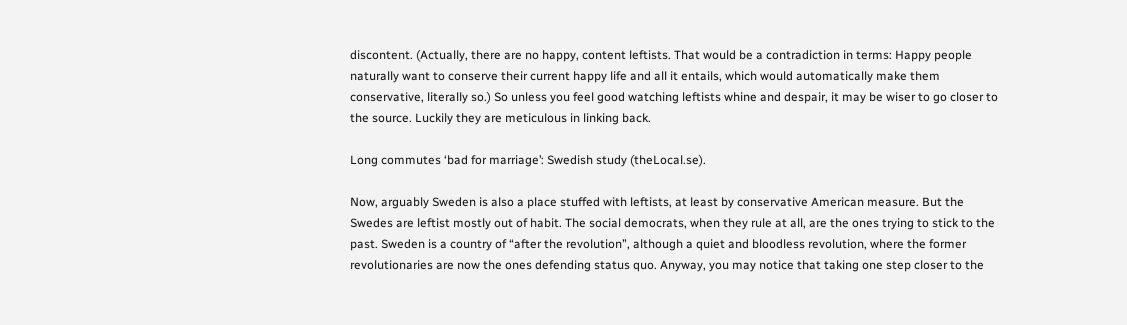discontent. (Actually, there are no happy, content leftists. That would be a contradiction in terms: Happy people naturally want to conserve their current happy life and all it entails, which would automatically make them conservative, literally so.) So unless you feel good watching leftists whine and despair, it may be wiser to go closer to the source. Luckily they are meticulous in linking back.

Long commutes ‘bad for marriage’: Swedish study (theLocal.se).

Now, arguably Sweden is also a place stuffed with leftists, at least by conservative American measure. But the Swedes are leftist mostly out of habit. The social democrats, when they rule at all, are the ones trying to stick to the past. Sweden is a country of “after the revolution”, although a quiet and bloodless revolution, where the former revolutionaries are now the ones defending status quo. Anyway, you may notice that taking one step closer to the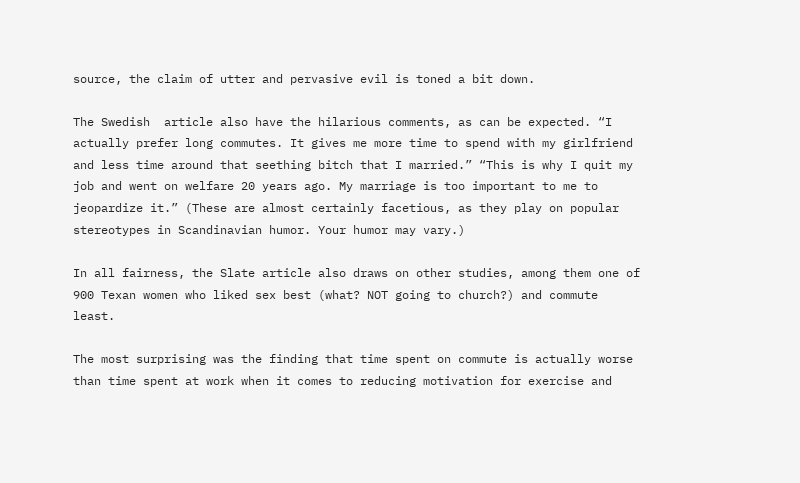source, the claim of utter and pervasive evil is toned a bit down.

The Swedish  article also have the hilarious comments, as can be expected. “I actually prefer long commutes. It gives me more time to spend with my girlfriend and less time around that seething bitch that I married.” “This is why I quit my job and went on welfare 20 years ago. My marriage is too important to me to jeopardize it.” (These are almost certainly facetious, as they play on popular stereotypes in Scandinavian humor. Your humor may vary.)

In all fairness, the Slate article also draws on other studies, among them one of 900 Texan women who liked sex best (what? NOT going to church?) and commute least.

The most surprising was the finding that time spent on commute is actually worse than time spent at work when it comes to reducing motivation for exercise and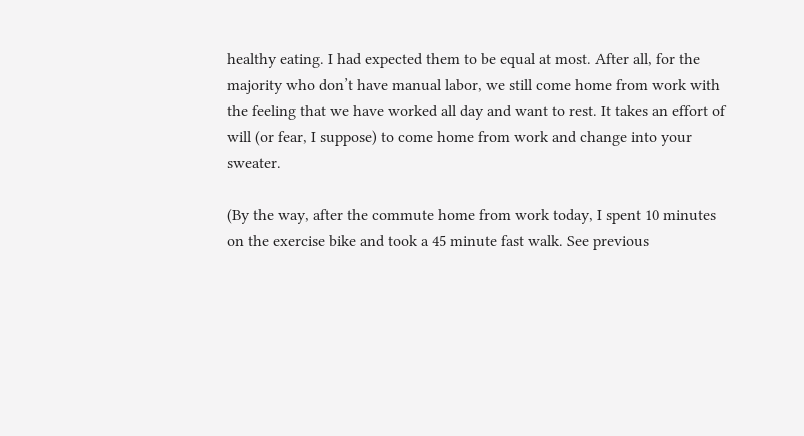healthy eating. I had expected them to be equal at most. After all, for the majority who don’t have manual labor, we still come home from work with the feeling that we have worked all day and want to rest. It takes an effort of will (or fear, I suppose) to come home from work and change into your sweater.

(By the way, after the commute home from work today, I spent 10 minutes on the exercise bike and took a 45 minute fast walk. See previous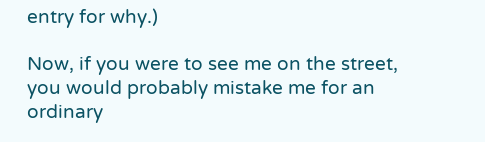entry for why.)

Now, if you were to see me on the street, you would probably mistake me for an ordinary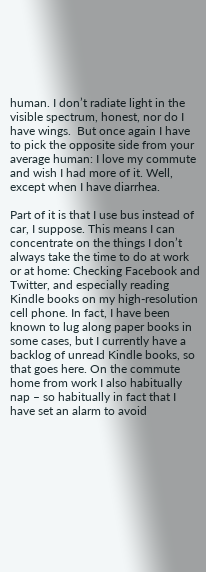human. I don’t radiate light in the visible spectrum, honest, nor do I have wings.  But once again I have to pick the opposite side from your average human: I love my commute and wish I had more of it. Well, except when I have diarrhea.

Part of it is that I use bus instead of car, I suppose. This means I can concentrate on the things I don’t always take the time to do at work or at home: Checking Facebook and Twitter, and especially reading Kindle books on my high-resolution cell phone. In fact, I have been known to lug along paper books in some cases, but I currently have a backlog of unread Kindle books, so that goes here. On the commute home from work I also habitually nap – so habitually in fact that I have set an alarm to avoid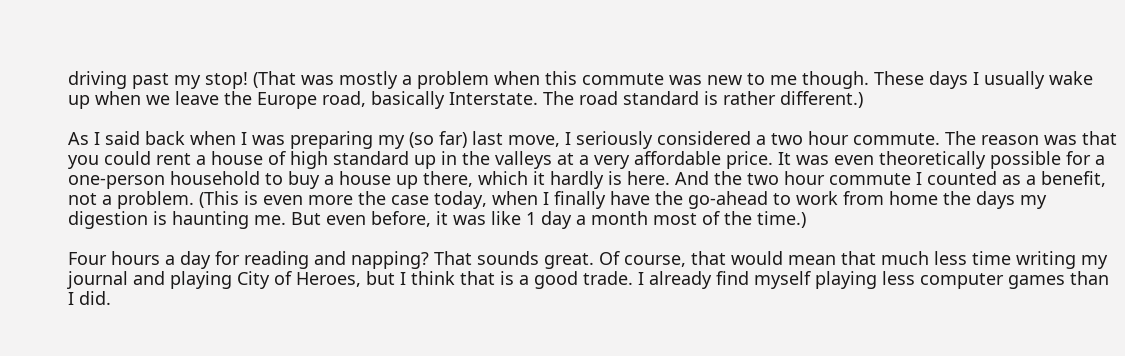driving past my stop! (That was mostly a problem when this commute was new to me though. These days I usually wake up when we leave the Europe road, basically Interstate. The road standard is rather different.)

As I said back when I was preparing my (so far) last move, I seriously considered a two hour commute. The reason was that you could rent a house of high standard up in the valleys at a very affordable price. It was even theoretically possible for a one-person household to buy a house up there, which it hardly is here. And the two hour commute I counted as a benefit, not a problem. (This is even more the case today, when I finally have the go-ahead to work from home the days my digestion is haunting me. But even before, it was like 1 day a month most of the time.)

Four hours a day for reading and napping? That sounds great. Of course, that would mean that much less time writing my journal and playing City of Heroes, but I think that is a good trade. I already find myself playing less computer games than I did.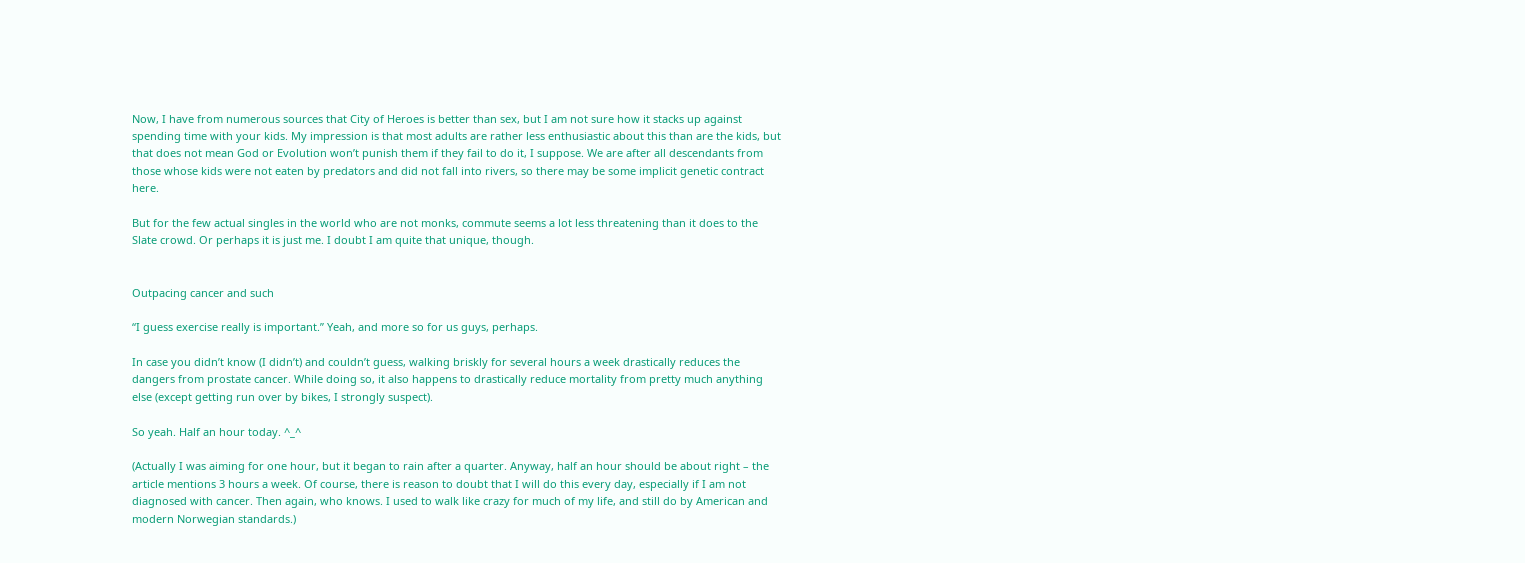Now, I have from numerous sources that City of Heroes is better than sex, but I am not sure how it stacks up against spending time with your kids. My impression is that most adults are rather less enthusiastic about this than are the kids, but that does not mean God or Evolution won’t punish them if they fail to do it, I suppose. We are after all descendants from those whose kids were not eaten by predators and did not fall into rivers, so there may be some implicit genetic contract here.

But for the few actual singles in the world who are not monks, commute seems a lot less threatening than it does to the Slate crowd. Or perhaps it is just me. I doubt I am quite that unique, though.


Outpacing cancer and such

“I guess exercise really is important.” Yeah, and more so for us guys, perhaps.

In case you didn’t know (I didn’t) and couldn’t guess, walking briskly for several hours a week drastically reduces the dangers from prostate cancer. While doing so, it also happens to drastically reduce mortality from pretty much anything else (except getting run over by bikes, I strongly suspect).

So yeah. Half an hour today. ^_^

(Actually I was aiming for one hour, but it began to rain after a quarter. Anyway, half an hour should be about right – the article mentions 3 hours a week. Of course, there is reason to doubt that I will do this every day, especially if I am not diagnosed with cancer. Then again, who knows. I used to walk like crazy for much of my life, and still do by American and modern Norwegian standards.)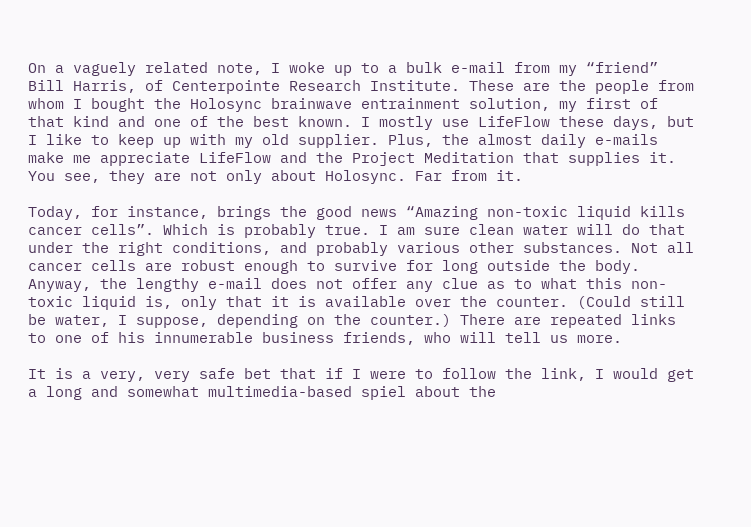On a vaguely related note, I woke up to a bulk e-mail from my “friend” Bill Harris, of Centerpointe Research Institute. These are the people from whom I bought the Holosync brainwave entrainment solution, my first of that kind and one of the best known. I mostly use LifeFlow these days, but I like to keep up with my old supplier. Plus, the almost daily e-mails make me appreciate LifeFlow and the Project Meditation that supplies it. You see, they are not only about Holosync. Far from it.

Today, for instance, brings the good news “Amazing non-toxic liquid kills cancer cells”. Which is probably true. I am sure clean water will do that under the right conditions, and probably various other substances. Not all cancer cells are robust enough to survive for long outside the body. Anyway, the lengthy e-mail does not offer any clue as to what this non-toxic liquid is, only that it is available over the counter. (Could still be water, I suppose, depending on the counter.) There are repeated links to one of his innumerable business friends, who will tell us more.

It is a very, very safe bet that if I were to follow the link, I would get a long and somewhat multimedia-based spiel about the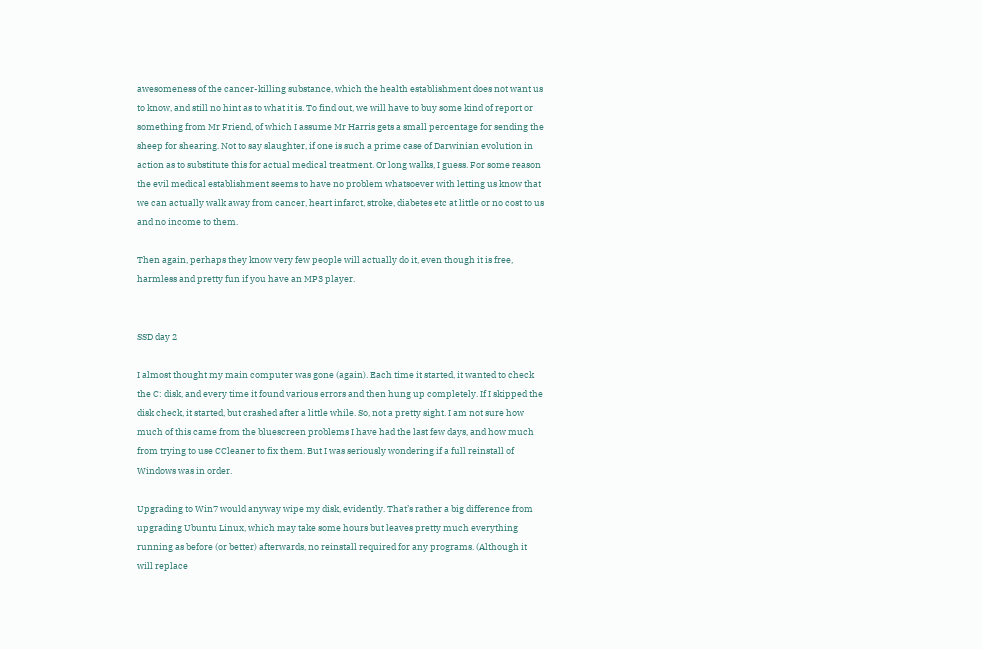awesomeness of the cancer-killing substance, which the health establishment does not want us to know, and still no hint as to what it is. To find out, we will have to buy some kind of report or something from Mr Friend, of which I assume Mr Harris gets a small percentage for sending the sheep for shearing. Not to say slaughter, if one is such a prime case of Darwinian evolution in action as to substitute this for actual medical treatment. Or long walks, I guess. For some reason the evil medical establishment seems to have no problem whatsoever with letting us know that we can actually walk away from cancer, heart infarct, stroke, diabetes etc at little or no cost to us and no income to them.

Then again, perhaps they know very few people will actually do it, even though it is free, harmless and pretty fun if you have an MP3 player.


SSD day 2

I almost thought my main computer was gone (again). Each time it started, it wanted to check the C: disk, and every time it found various errors and then hung up completely. If I skipped the disk check, it started, but crashed after a little while. So, not a pretty sight. I am not sure how much of this came from the bluescreen problems I have had the last few days, and how much from trying to use CCleaner to fix them. But I was seriously wondering if a full reinstall of Windows was in order.

Upgrading to Win7 would anyway wipe my disk, evidently. That’s rather a big difference from upgrading Ubuntu Linux, which may take some hours but leaves pretty much everything running as before (or better) afterwards, no reinstall required for any programs. (Although it will replace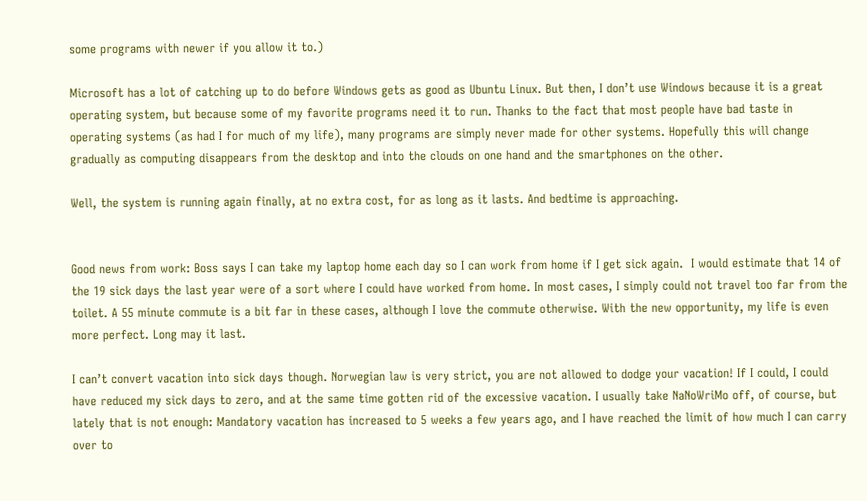some programs with newer if you allow it to.)

Microsoft has a lot of catching up to do before Windows gets as good as Ubuntu Linux. But then, I don’t use Windows because it is a great operating system, but because some of my favorite programs need it to run. Thanks to the fact that most people have bad taste in operating systems (as had I for much of my life), many programs are simply never made for other systems. Hopefully this will change gradually as computing disappears from the desktop and into the clouds on one hand and the smartphones on the other.

Well, the system is running again finally, at no extra cost, for as long as it lasts. And bedtime is approaching.


Good news from work: Boss says I can take my laptop home each day so I can work from home if I get sick again.  I would estimate that 14 of the 19 sick days the last year were of a sort where I could have worked from home. In most cases, I simply could not travel too far from the toilet. A 55 minute commute is a bit far in these cases, although I love the commute otherwise. With the new opportunity, my life is even more perfect. Long may it last.

I can’t convert vacation into sick days though. Norwegian law is very strict, you are not allowed to dodge your vacation! If I could, I could have reduced my sick days to zero, and at the same time gotten rid of the excessive vacation. I usually take NaNoWriMo off, of course, but lately that is not enough: Mandatory vacation has increased to 5 weeks a few years ago, and I have reached the limit of how much I can carry over to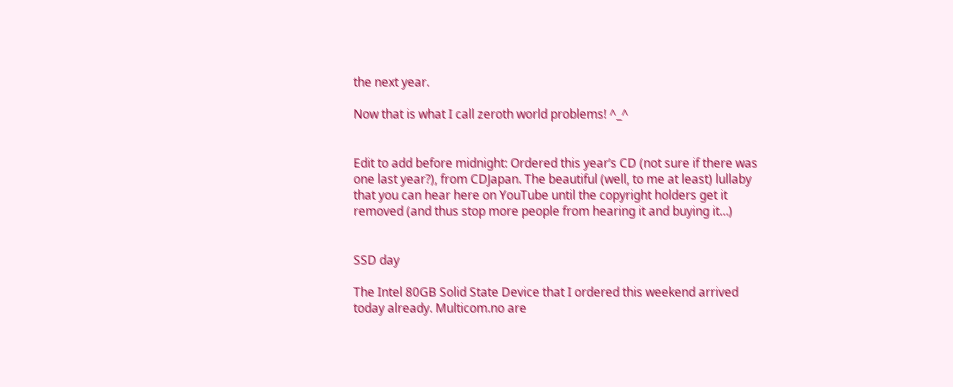the next year.

Now that is what I call zeroth world problems! ^_^


Edit to add before midnight: Ordered this year’s CD (not sure if there was one last year?), from CDJapan. The beautiful (well, to me at least) lullaby that you can hear here on YouTube until the copyright holders get it removed (and thus stop more people from hearing it and buying it…)


SSD day

The Intel 80GB Solid State Device that I ordered this weekend arrived today already. Multicom.no are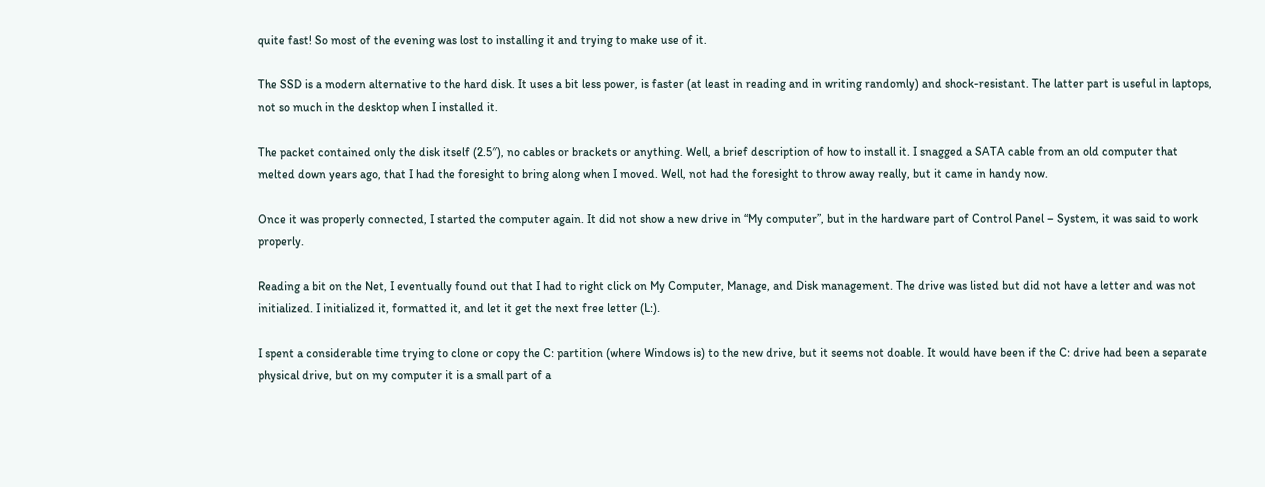quite fast! So most of the evening was lost to installing it and trying to make use of it.

The SSD is a modern alternative to the hard disk. It uses a bit less power, is faster (at least in reading and in writing randomly) and shock-resistant. The latter part is useful in laptops, not so much in the desktop when I installed it.

The packet contained only the disk itself (2.5″), no cables or brackets or anything. Well, a brief description of how to install it. I snagged a SATA cable from an old computer that melted down years ago, that I had the foresight to bring along when I moved. Well, not had the foresight to throw away really, but it came in handy now.

Once it was properly connected, I started the computer again. It did not show a new drive in “My computer”, but in the hardware part of Control Panel – System, it was said to work properly.

Reading a bit on the Net, I eventually found out that I had to right click on My Computer, Manage, and Disk management. The drive was listed but did not have a letter and was not initialized. I initialized it, formatted it, and let it get the next free letter (L:).

I spent a considerable time trying to clone or copy the C: partition (where Windows is) to the new drive, but it seems not doable. It would have been if the C: drive had been a separate physical drive, but on my computer it is a small part of a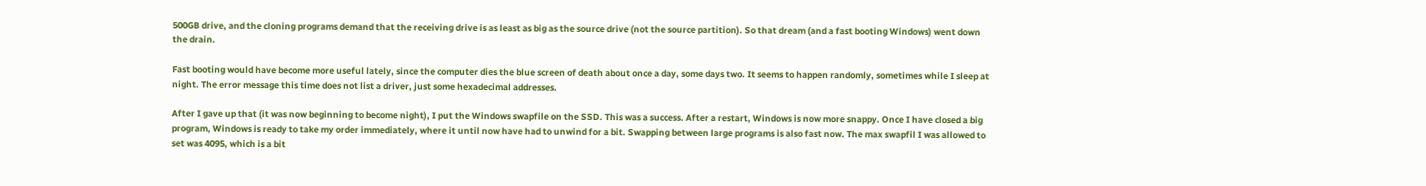500GB drive, and the cloning programs demand that the receiving drive is as least as big as the source drive (not the source partition). So that dream (and a fast booting Windows) went down the drain.

Fast booting would have become more useful lately, since the computer dies the blue screen of death about once a day, some days two. It seems to happen randomly, sometimes while I sleep at night. The error message this time does not list a driver, just some hexadecimal addresses.

After I gave up that (it was now beginning to become night), I put the Windows swapfile on the SSD. This was a success. After a restart, Windows is now more snappy. Once I have closed a big program, Windows is ready to take my order immediately, where it until now have had to unwind for a bit. Swapping between large programs is also fast now. The max swapfil I was allowed to set was 4095, which is a bit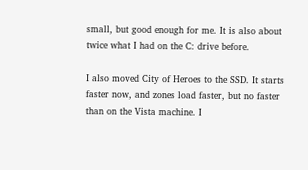small, but good enough for me. It is also about twice what I had on the C: drive before.

I also moved City of Heroes to the SSD. It starts faster now, and zones load faster, but no faster than on the Vista machine. I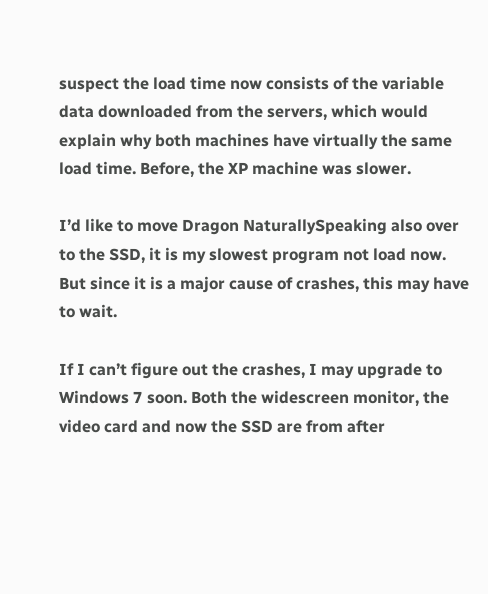suspect the load time now consists of the variable data downloaded from the servers, which would explain why both machines have virtually the same load time. Before, the XP machine was slower.

I’d like to move Dragon NaturallySpeaking also over to the SSD, it is my slowest program not load now. But since it is a major cause of crashes, this may have to wait.

If I can’t figure out the crashes, I may upgrade to Windows 7 soon. Both the widescreen monitor, the video card and now the SSD are from after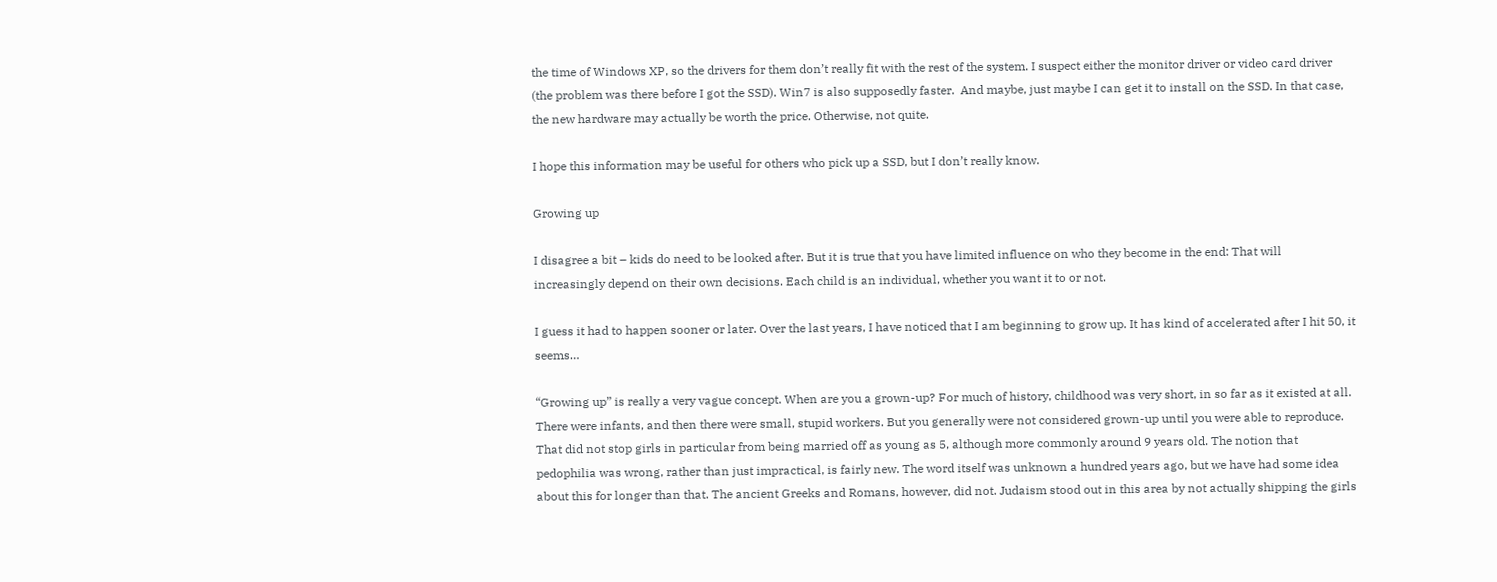the time of Windows XP, so the drivers for them don’t really fit with the rest of the system. I suspect either the monitor driver or video card driver (the problem was there before I got the SSD). Win7 is also supposedly faster.  And maybe, just maybe I can get it to install on the SSD. In that case, the new hardware may actually be worth the price. Otherwise, not quite.

I hope this information may be useful for others who pick up a SSD, but I don’t really know.

Growing up

I disagree a bit – kids do need to be looked after. But it is true that you have limited influence on who they become in the end: That will increasingly depend on their own decisions. Each child is an individual, whether you want it to or not.

I guess it had to happen sooner or later. Over the last years, I have noticed that I am beginning to grow up. It has kind of accelerated after I hit 50, it seems…

“Growing up” is really a very vague concept. When are you a grown-up? For much of history, childhood was very short, in so far as it existed at all. There were infants, and then there were small, stupid workers. But you generally were not considered grown-up until you were able to reproduce. That did not stop girls in particular from being married off as young as 5, although more commonly around 9 years old. The notion that pedophilia was wrong, rather than just impractical, is fairly new. The word itself was unknown a hundred years ago, but we have had some idea about this for longer than that. The ancient Greeks and Romans, however, did not. Judaism stood out in this area by not actually shipping the girls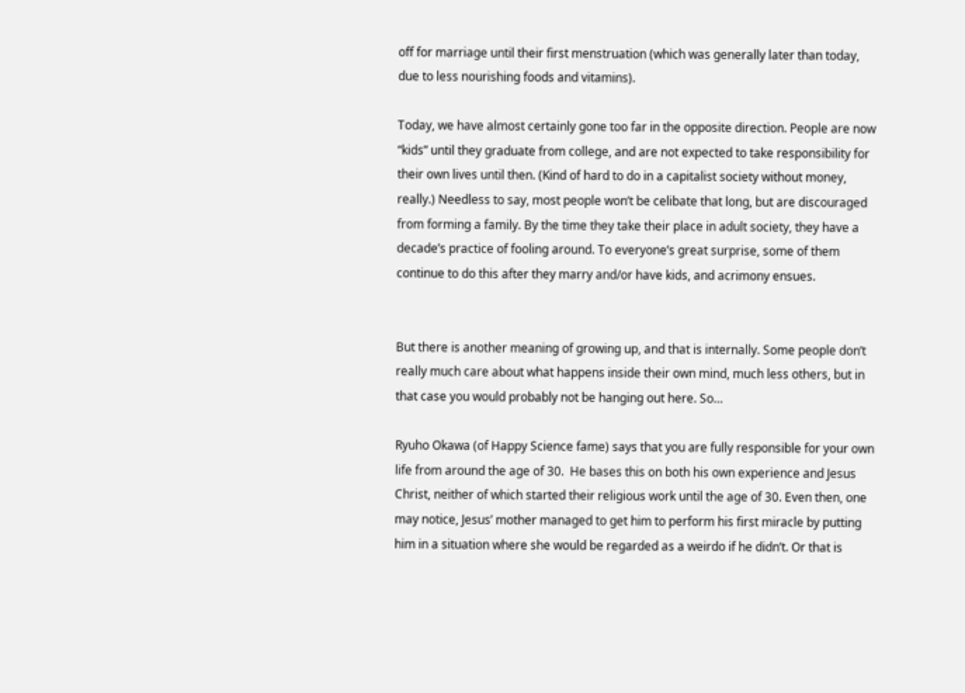off for marriage until their first menstruation (which was generally later than today, due to less nourishing foods and vitamins).

Today, we have almost certainly gone too far in the opposite direction. People are now “kids” until they graduate from college, and are not expected to take responsibility for their own lives until then. (Kind of hard to do in a capitalist society without money, really.) Needless to say, most people won’t be celibate that long, but are discouraged from forming a family. By the time they take their place in adult society, they have a decade’s practice of fooling around. To everyone’s great surprise, some of them continue to do this after they marry and/or have kids, and acrimony ensues.


But there is another meaning of growing up, and that is internally. Some people don’t really much care about what happens inside their own mind, much less others, but in that case you would probably not be hanging out here. So…

Ryuho Okawa (of Happy Science fame) says that you are fully responsible for your own life from around the age of 30.  He bases this on both his own experience and Jesus Christ, neither of which started their religious work until the age of 30. Even then, one may notice, Jesus’ mother managed to get him to perform his first miracle by putting him in a situation where she would be regarded as a weirdo if he didn’t. Or that is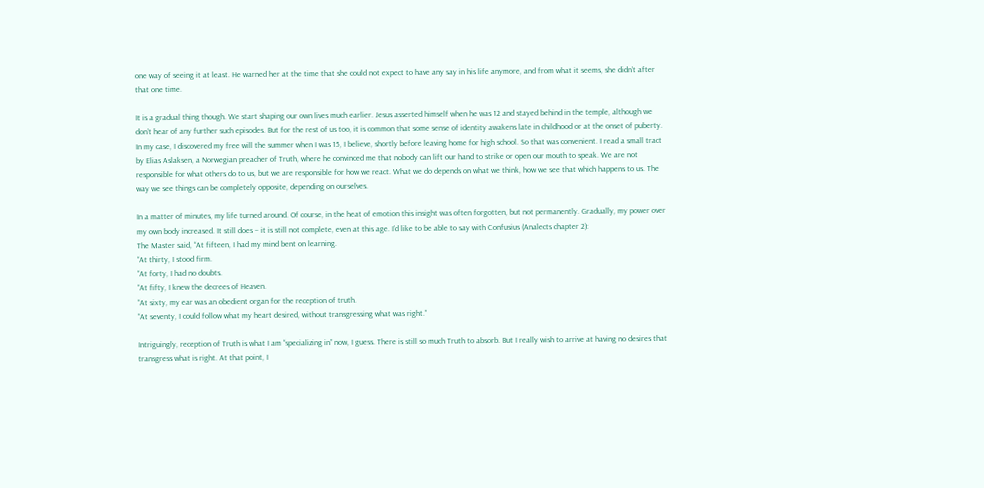one way of seeing it at least. He warned her at the time that she could not expect to have any say in his life anymore, and from what it seems, she didn’t after that one time.

It is a gradual thing though. We start shaping our own lives much earlier. Jesus asserted himself when he was 12 and stayed behind in the temple, although we don’t hear of any further such episodes. But for the rest of us too, it is common that some sense of identity awakens late in childhood or at the onset of puberty. In my case, I discovered my free will the summer when I was 15, I believe, shortly before leaving home for high school. So that was convenient. I read a small tract by Elias Aslaksen, a Norwegian preacher of Truth, where he convinced me that nobody can lift our hand to strike or open our mouth to speak. We are not responsible for what others do to us, but we are responsible for how we react. What we do depends on what we think, how we see that which happens to us. The way we see things can be completely opposite, depending on ourselves.

In a matter of minutes, my life turned around. Of course, in the heat of emotion this insight was often forgotten, but not permanently. Gradually, my power over my own body increased. It still does – it is still not complete, even at this age. I’d like to be able to say with Confusius (Analects chapter 2):
The Master said, “At fifteen, I had my mind bent on learning.
“At thirty, I stood firm.
“At forty, I had no doubts.
“At fifty, I knew the decrees of Heaven.
“At sixty, my ear was an obedient organ for the reception of truth.
“At seventy, I could follow what my heart desired, without transgressing what was right.”

Intriguingly, reception of Truth is what I am “specializing in” now, I guess. There is still so much Truth to absorb. But I really wish to arrive at having no desires that transgress what is right. At that point, I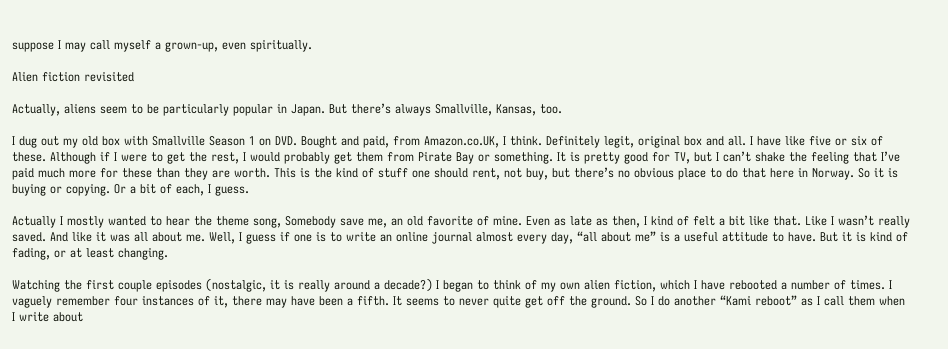suppose I may call myself a grown-up, even spiritually.

Alien fiction revisited

Actually, aliens seem to be particularly popular in Japan. But there’s always Smallville, Kansas, too.

I dug out my old box with Smallville Season 1 on DVD. Bought and paid, from Amazon.co.UK, I think. Definitely legit, original box and all. I have like five or six of these. Although if I were to get the rest, I would probably get them from Pirate Bay or something. It is pretty good for TV, but I can’t shake the feeling that I’ve paid much more for these than they are worth. This is the kind of stuff one should rent, not buy, but there’s no obvious place to do that here in Norway. So it is buying or copying. Or a bit of each, I guess.

Actually I mostly wanted to hear the theme song, Somebody save me, an old favorite of mine. Even as late as then, I kind of felt a bit like that. Like I wasn’t really saved. And like it was all about me. Well, I guess if one is to write an online journal almost every day, “all about me” is a useful attitude to have. But it is kind of fading, or at least changing.

Watching the first couple episodes (nostalgic, it is really around a decade?) I began to think of my own alien fiction, which I have rebooted a number of times. I vaguely remember four instances of it, there may have been a fifth. It seems to never quite get off the ground. So I do another “Kami reboot” as I call them when I write about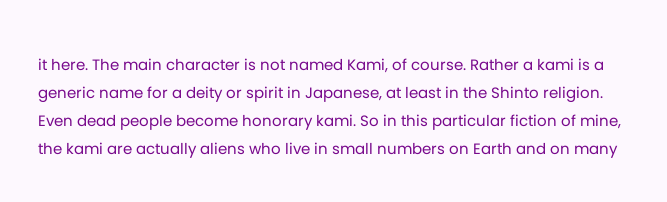it here. The main character is not named Kami, of course. Rather a kami is a generic name for a deity or spirit in Japanese, at least in the Shinto religion. Even dead people become honorary kami. So in this particular fiction of mine, the kami are actually aliens who live in small numbers on Earth and on many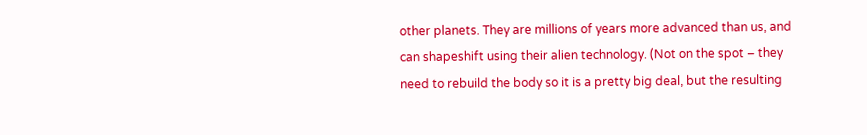other planets. They are millions of years more advanced than us, and can shapeshift using their alien technology. (Not on the spot – they need to rebuild the body so it is a pretty big deal, but the resulting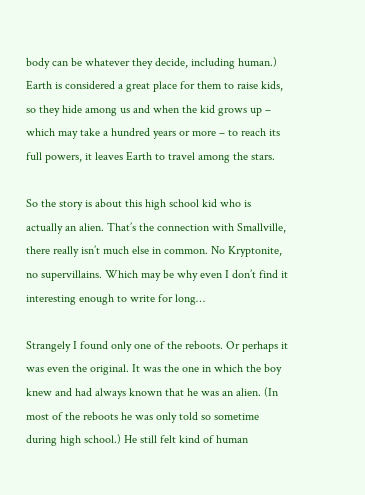body can be whatever they decide, including human.) Earth is considered a great place for them to raise kids, so they hide among us and when the kid grows up – which may take a hundred years or more – to reach its full powers, it leaves Earth to travel among the stars.

So the story is about this high school kid who is actually an alien. That’s the connection with Smallville, there really isn’t much else in common. No Kryptonite, no supervillains. Which may be why even I don’t find it interesting enough to write for long…

Strangely I found only one of the reboots. Or perhaps it was even the original. It was the one in which the boy knew and had always known that he was an alien. (In most of the reboots he was only told so sometime during high school.) He still felt kind of human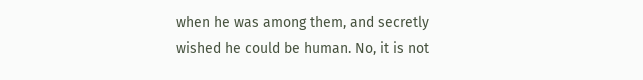when he was among them, and secretly wished he could be human. No, it is not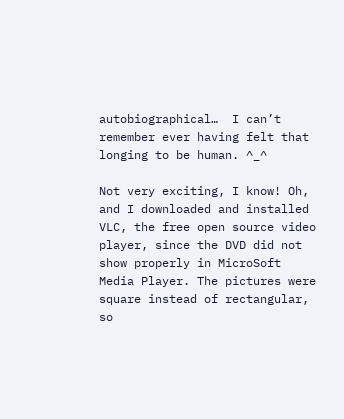autobiographical…  I can’t remember ever having felt that longing to be human. ^_^

Not very exciting, I know! Oh, and I downloaded and installed VLC, the free open source video player, since the DVD did not show properly in MicroSoft Media Player. The pictures were square instead of rectangular, so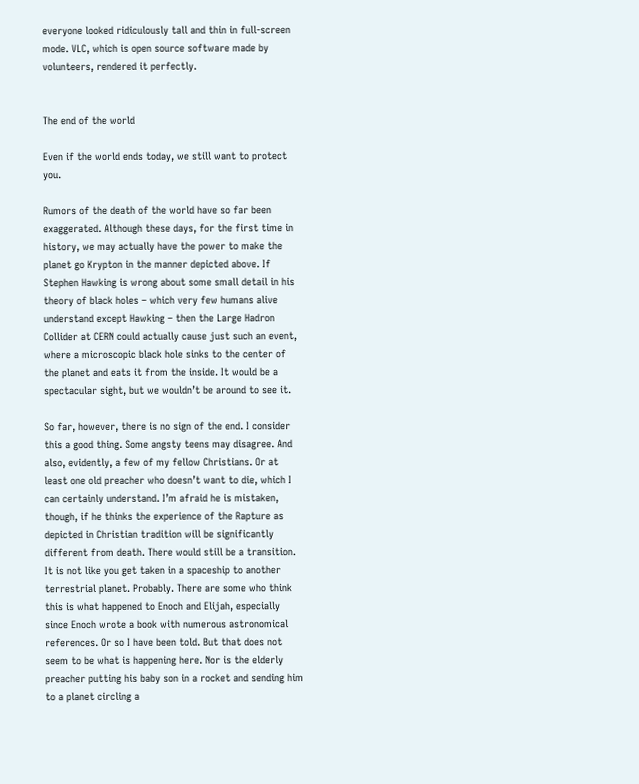everyone looked ridiculously tall and thin in full-screen mode. VLC, which is open source software made by volunteers, rendered it perfectly.


The end of the world

Even if the world ends today, we still want to protect you.

Rumors of the death of the world have so far been exaggerated. Although these days, for the first time in history, we may actually have the power to make the planet go Krypton in the manner depicted above. If Stephen Hawking is wrong about some small detail in his theory of black holes – which very few humans alive understand except Hawking – then the Large Hadron Collider at CERN could actually cause just such an event, where a microscopic black hole sinks to the center of the planet and eats it from the inside. It would be a spectacular sight, but we wouldn’t be around to see it.

So far, however, there is no sign of the end. I consider this a good thing. Some angsty teens may disagree. And also, evidently, a few of my fellow Christians. Or at least one old preacher who doesn’t want to die, which I can certainly understand. I’m afraid he is mistaken, though, if he thinks the experience of the Rapture as depicted in Christian tradition will be significantly different from death. There would still be a transition. It is not like you get taken in a spaceship to another terrestrial planet. Probably. There are some who think this is what happened to Enoch and Elijah, especially since Enoch wrote a book with numerous astronomical references. Or so I have been told. But that does not seem to be what is happening here. Nor is the elderly preacher putting his baby son in a rocket and sending him to a planet circling a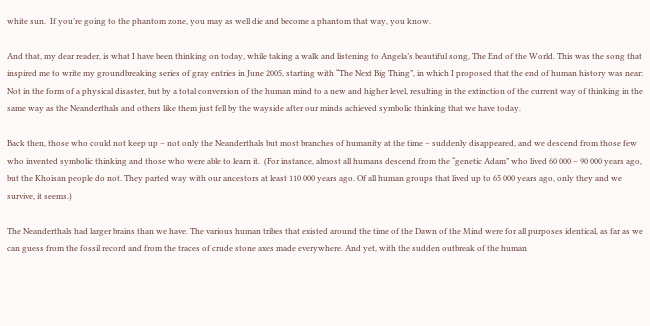white sun.  If you’re going to the phantom zone, you may as well die and become a phantom that way, you know.

And that, my dear reader, is what I have been thinking on today, while taking a walk and listening to Angela’s beautiful song, The End of the World. This was the song that inspired me to write my groundbreaking series of gray entries in June 2005, starting with “The Next Big Thing”, in which I proposed that the end of human history was near: Not in the form of a physical disaster, but by a total conversion of the human mind to a new and higher level, resulting in the extinction of the current way of thinking in the same way as the Neanderthals and others like them just fell by the wayside after our minds achieved symbolic thinking that we have today.

Back then, those who could not keep up – not only the Neanderthals but most branches of humanity at the time – suddenly disappeared, and we descend from those few who invented symbolic thinking and those who were able to learn it.  (For instance, almost all humans descend from the “genetic Adam” who lived 60 000 – 90 000 years ago, but the Khoisan people do not. They parted way with our ancestors at least 110 000 years ago. Of all human groups that lived up to 65 000 years ago, only they and we survive, it seems.)

The Neanderthals had larger brains than we have. The various human tribes that existed around the time of the Dawn of the Mind were for all purposes identical, as far as we can guess from the fossil record and from the traces of crude stone axes made everywhere. And yet, with the sudden outbreak of the human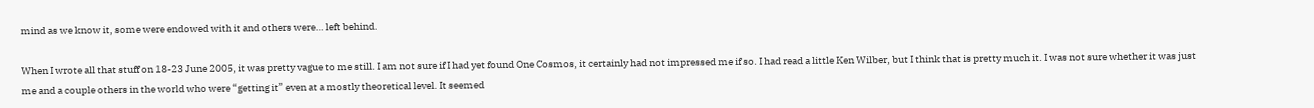mind as we know it, some were endowed with it and others were… left behind.

When I wrote all that stuff on 18-23 June 2005, it was pretty vague to me still. I am not sure if I had yet found One Cosmos, it certainly had not impressed me if so. I had read a little Ken Wilber, but I think that is pretty much it. I was not sure whether it was just me and a couple others in the world who were “getting it” even at a mostly theoretical level. It seemed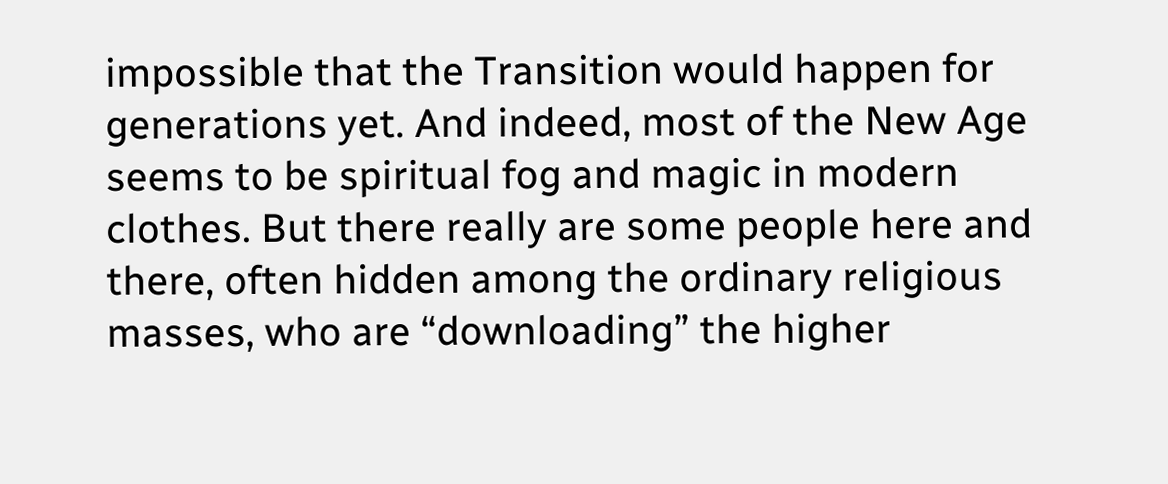impossible that the Transition would happen for generations yet. And indeed, most of the New Age seems to be spiritual fog and magic in modern clothes. But there really are some people here and there, often hidden among the ordinary religious masses, who are “downloading” the higher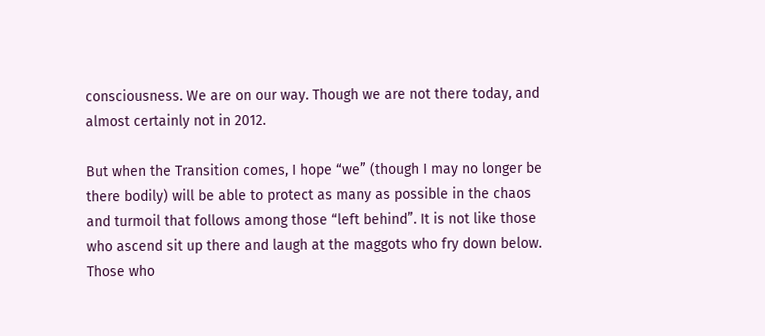consciousness. We are on our way. Though we are not there today, and almost certainly not in 2012.

But when the Transition comes, I hope “we” (though I may no longer be there bodily) will be able to protect as many as possible in the chaos and turmoil that follows among those “left behind”. It is not like those who ascend sit up there and laugh at the maggots who fry down below. Those who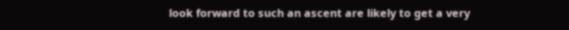look forward to such an ascent are likely to get a very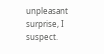unpleasant surprise, I suspect.